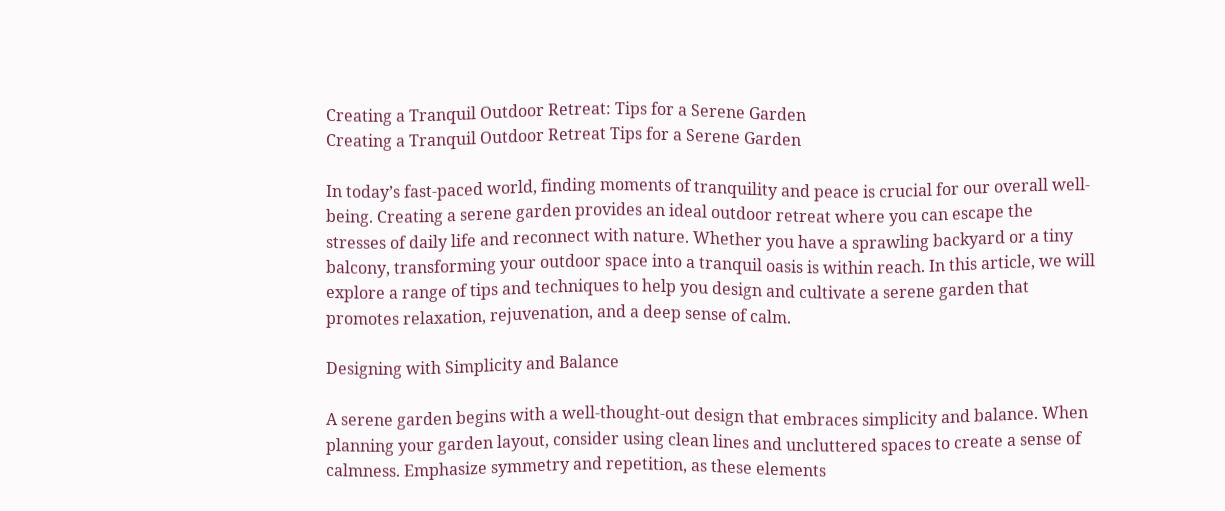Creating a Tranquil Outdoor Retreat: Tips for a Serene Garden
Creating a Tranquil Outdoor Retreat Tips for a Serene Garden

In today’s fast-paced world, finding moments of tranquility and peace is crucial for our overall well-being. Creating a serene garden provides an ideal outdoor retreat where you can escape the stresses of daily life and reconnect with nature. Whether you have a sprawling backyard or a tiny balcony, transforming your outdoor space into a tranquil oasis is within reach. In this article, we will explore a range of tips and techniques to help you design and cultivate a serene garden that promotes relaxation, rejuvenation, and a deep sense of calm.

Designing with Simplicity and Balance

A serene garden begins with a well-thought-out design that embraces simplicity and balance. When planning your garden layout, consider using clean lines and uncluttered spaces to create a sense of calmness. Emphasize symmetry and repetition, as these elements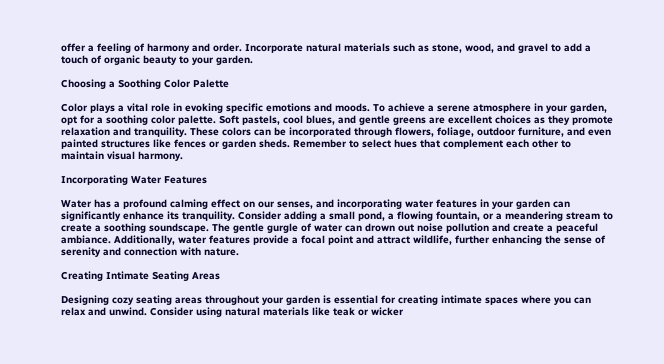offer a feeling of harmony and order. Incorporate natural materials such as stone, wood, and gravel to add a touch of organic beauty to your garden.

Choosing a Soothing Color Palette

Color plays a vital role in evoking specific emotions and moods. To achieve a serene atmosphere in your garden, opt for a soothing color palette. Soft pastels, cool blues, and gentle greens are excellent choices as they promote relaxation and tranquility. These colors can be incorporated through flowers, foliage, outdoor furniture, and even painted structures like fences or garden sheds. Remember to select hues that complement each other to maintain visual harmony.

Incorporating Water Features

Water has a profound calming effect on our senses, and incorporating water features in your garden can significantly enhance its tranquility. Consider adding a small pond, a flowing fountain, or a meandering stream to create a soothing soundscape. The gentle gurgle of water can drown out noise pollution and create a peaceful ambiance. Additionally, water features provide a focal point and attract wildlife, further enhancing the sense of serenity and connection with nature.

Creating Intimate Seating Areas

Designing cozy seating areas throughout your garden is essential for creating intimate spaces where you can relax and unwind. Consider using natural materials like teak or wicker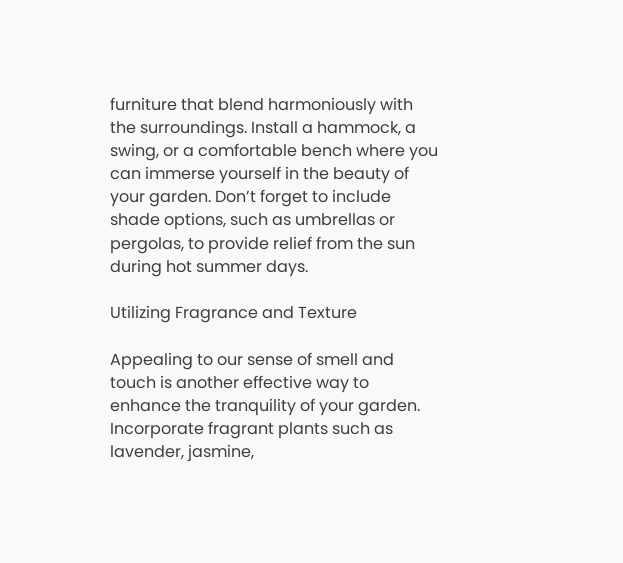furniture that blend harmoniously with the surroundings. Install a hammock, a swing, or a comfortable bench where you can immerse yourself in the beauty of your garden. Don’t forget to include shade options, such as umbrellas or pergolas, to provide relief from the sun during hot summer days.

Utilizing Fragrance and Texture

Appealing to our sense of smell and touch is another effective way to enhance the tranquility of your garden. Incorporate fragrant plants such as lavender, jasmine,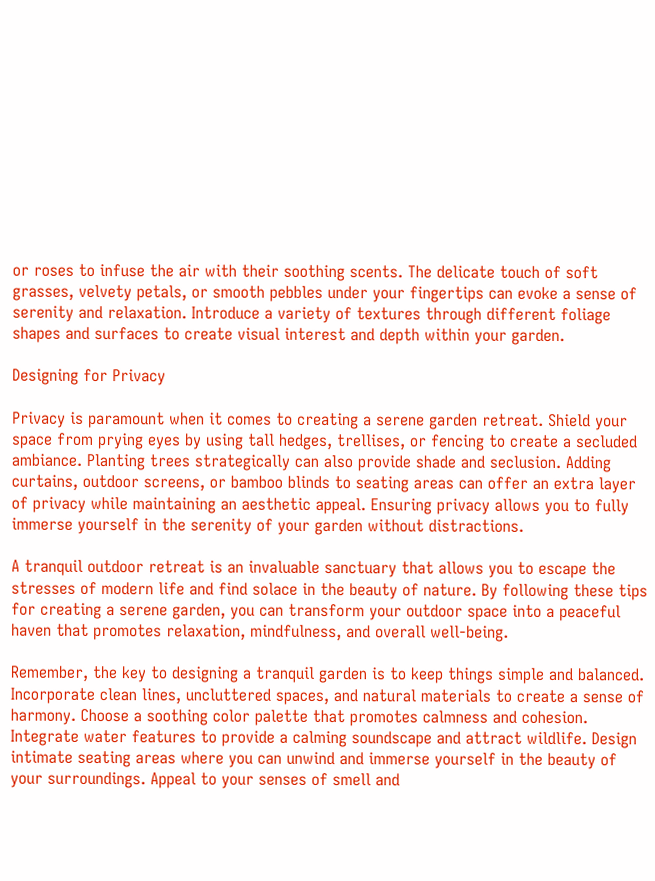or roses to infuse the air with their soothing scents. The delicate touch of soft grasses, velvety petals, or smooth pebbles under your fingertips can evoke a sense of serenity and relaxation. Introduce a variety of textures through different foliage shapes and surfaces to create visual interest and depth within your garden.

Designing for Privacy

Privacy is paramount when it comes to creating a serene garden retreat. Shield your space from prying eyes by using tall hedges, trellises, or fencing to create a secluded ambiance. Planting trees strategically can also provide shade and seclusion. Adding curtains, outdoor screens, or bamboo blinds to seating areas can offer an extra layer of privacy while maintaining an aesthetic appeal. Ensuring privacy allows you to fully immerse yourself in the serenity of your garden without distractions.

A tranquil outdoor retreat is an invaluable sanctuary that allows you to escape the stresses of modern life and find solace in the beauty of nature. By following these tips for creating a serene garden, you can transform your outdoor space into a peaceful haven that promotes relaxation, mindfulness, and overall well-being.

Remember, the key to designing a tranquil garden is to keep things simple and balanced. Incorporate clean lines, uncluttered spaces, and natural materials to create a sense of harmony. Choose a soothing color palette that promotes calmness and cohesion. Integrate water features to provide a calming soundscape and attract wildlife. Design intimate seating areas where you can unwind and immerse yourself in the beauty of your surroundings. Appeal to your senses of smell and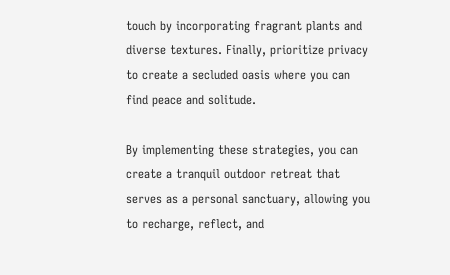touch by incorporating fragrant plants and diverse textures. Finally, prioritize privacy to create a secluded oasis where you can find peace and solitude.

By implementing these strategies, you can create a tranquil outdoor retreat that serves as a personal sanctuary, allowing you to recharge, reflect, and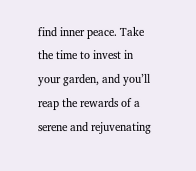find inner peace. Take the time to invest in your garden, and you’ll reap the rewards of a serene and rejuvenating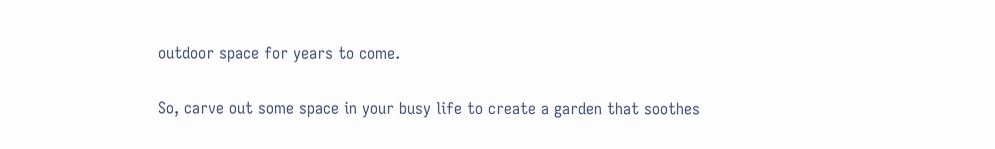outdoor space for years to come.

So, carve out some space in your busy life to create a garden that soothes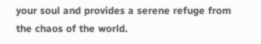your soul and provides a serene refuge from the chaos of the world.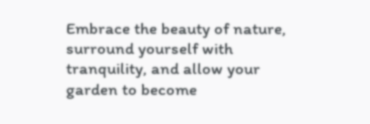Embrace the beauty of nature, surround yourself with tranquility, and allow your garden to become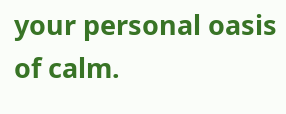your personal oasis of calm.